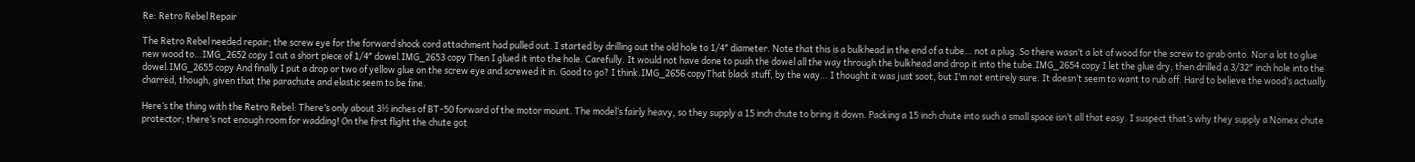Re: Retro Rebel Repair

The Retro Rebel needed repair; the screw eye for the forward shock cord attachment had pulled out. I started by drilling out the old hole to 1/4″ diameter. Note that this is a bulkhead in the end of a tube… not a plug. So there wasn’t a lot of wood for the screw to grab onto. Nor a lot to glue new wood to…IMG_2652 copy I cut a short piece of 1/4″ dowel.IMG_2653 copy Then I glued it into the hole. Carefully. It would not have done to push the dowel all the way through the bulkhead and drop it into the tube.IMG_2654 copy I let the glue dry, then drilled a 3/32″ inch hole into the dowel.IMG_2655 copy And finally I put a drop or two of yellow glue on the screw eye and screwed it in. Good to go? I think.IMG_2656 copyThat black stuff, by the way… I thought it was just soot, but I’m not entirely sure. It doesn’t seem to want to rub off. Hard to believe the wood’s actually charred, though, given that the parachute and elastic seem to be fine.

Here’s the thing with the Retro Rebel: There’s only about 3½ inches of BT-50 forward of the motor mount. The model’s fairly heavy, so they supply a 15 inch chute to bring it down. Packing a 15 inch chute into such a small space isn’t all that easy. I suspect that’s why they supply a Nomex chute protector; there’s not enough room for wadding! On the first flight the chute got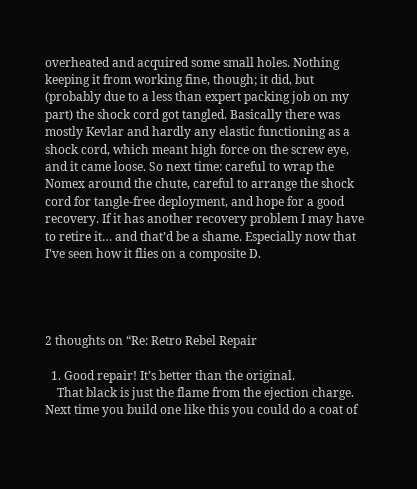overheated and acquired some small holes. Nothing keeping it from working fine, though; it did, but (probably due to a less than expert packing job on my part) the shock cord got tangled. Basically there was mostly Kevlar and hardly any elastic functioning as a shock cord, which meant high force on the screw eye, and it came loose. So next time: careful to wrap the Nomex around the chute, careful to arrange the shock cord for tangle-free deployment, and hope for a good recovery. If it has another recovery problem I may have to retire it… and that’d be a shame. Especially now that I’ve seen how it flies on a composite D.




2 thoughts on “Re: Retro Rebel Repair

  1. Good repair! It’s better than the original.
    That black is just the flame from the ejection charge. Next time you build one like this you could do a coat of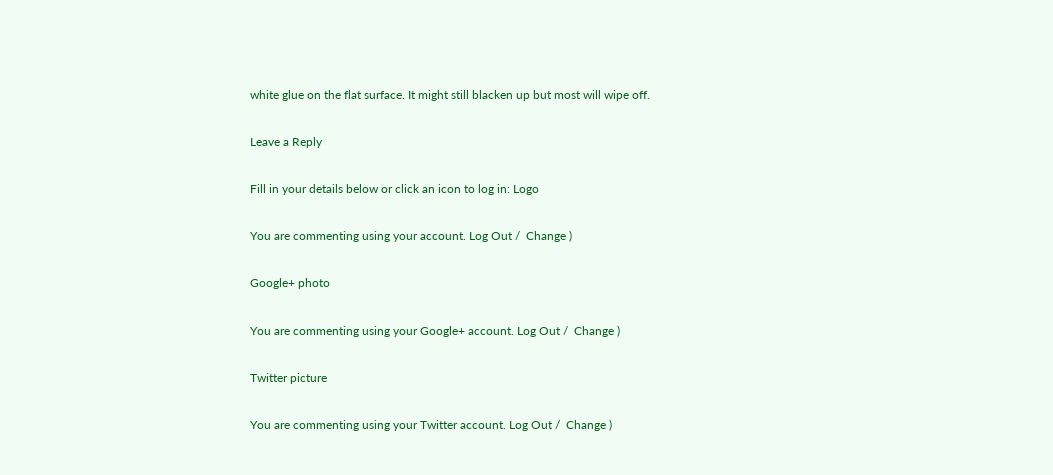white glue on the flat surface. It might still blacken up but most will wipe off.

Leave a Reply

Fill in your details below or click an icon to log in: Logo

You are commenting using your account. Log Out /  Change )

Google+ photo

You are commenting using your Google+ account. Log Out /  Change )

Twitter picture

You are commenting using your Twitter account. Log Out /  Change )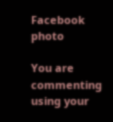Facebook photo

You are commenting using your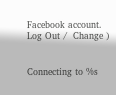Facebook account. Log Out /  Change )


Connecting to %s